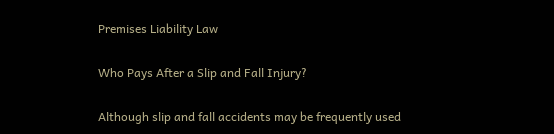Premises Liability Law

Who Pays After a Slip and Fall Injury?

Although slip and fall accidents may be frequently used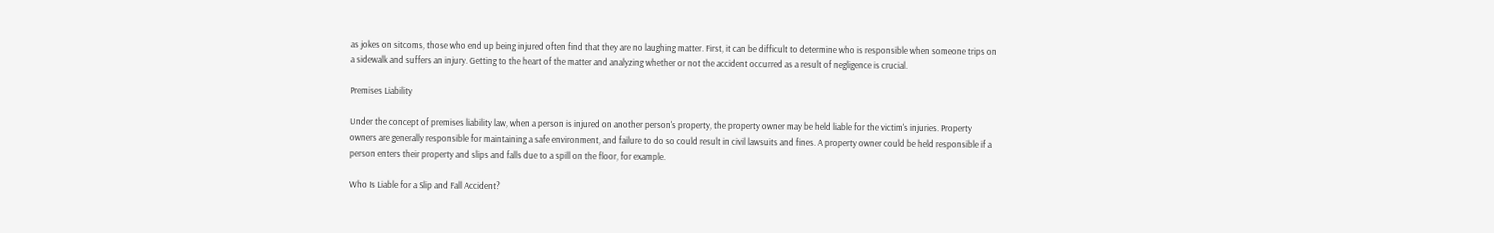as jokes on sitcoms, those who end up being injured often find that they are no laughing matter. First, it can be difficult to determine who is responsible when someone trips on a sidewalk and suffers an injury. Getting to the heart of the matter and analyzing whether or not the accident occurred as a result of negligence is crucial.

Premises Liability

Under the concept of premises liability law, when a person is injured on another person's property, the property owner may be held liable for the victim's injuries. Property owners are generally responsible for maintaining a safe environment, and failure to do so could result in civil lawsuits and fines. A property owner could be held responsible if a person enters their property and slips and falls due to a spill on the floor, for example.

Who Is Liable for a Slip and Fall Accident?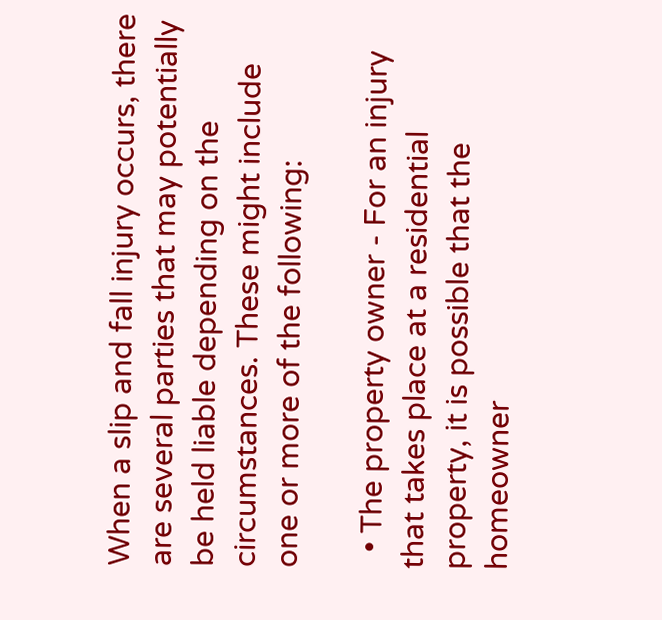When a slip and fall injury occurs, there are several parties that may potentially be held liable depending on the circumstances. These might include one or more of the following:

  • The property owner - For an injury that takes place at a residential property, it is possible that the homeowner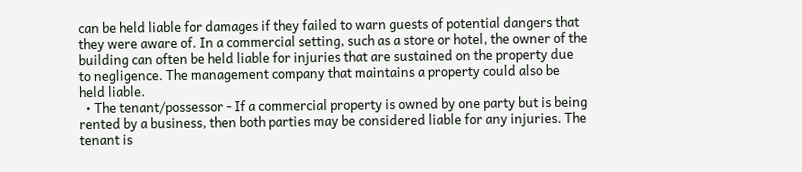can be held liable for damages if they failed to warn guests of potential dangers that they were aware of. In a commercial setting, such as a store or hotel, the owner of the building can often be held liable for injuries that are sustained on the property due to negligence. The management company that maintains a property could also be held liable.
  • The tenant/possessor - If a commercial property is owned by one party but is being rented by a business, then both parties may be considered liable for any injuries. The tenant is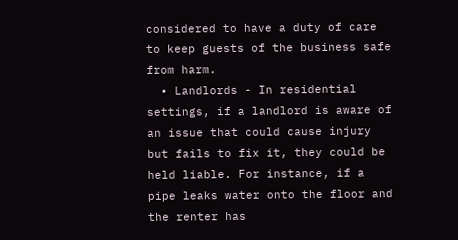considered to have a duty of care to keep guests of the business safe from harm.
  • Landlords - In residential settings, if a landlord is aware of an issue that could cause injury but fails to fix it, they could be held liable. For instance, if a pipe leaks water onto the floor and the renter has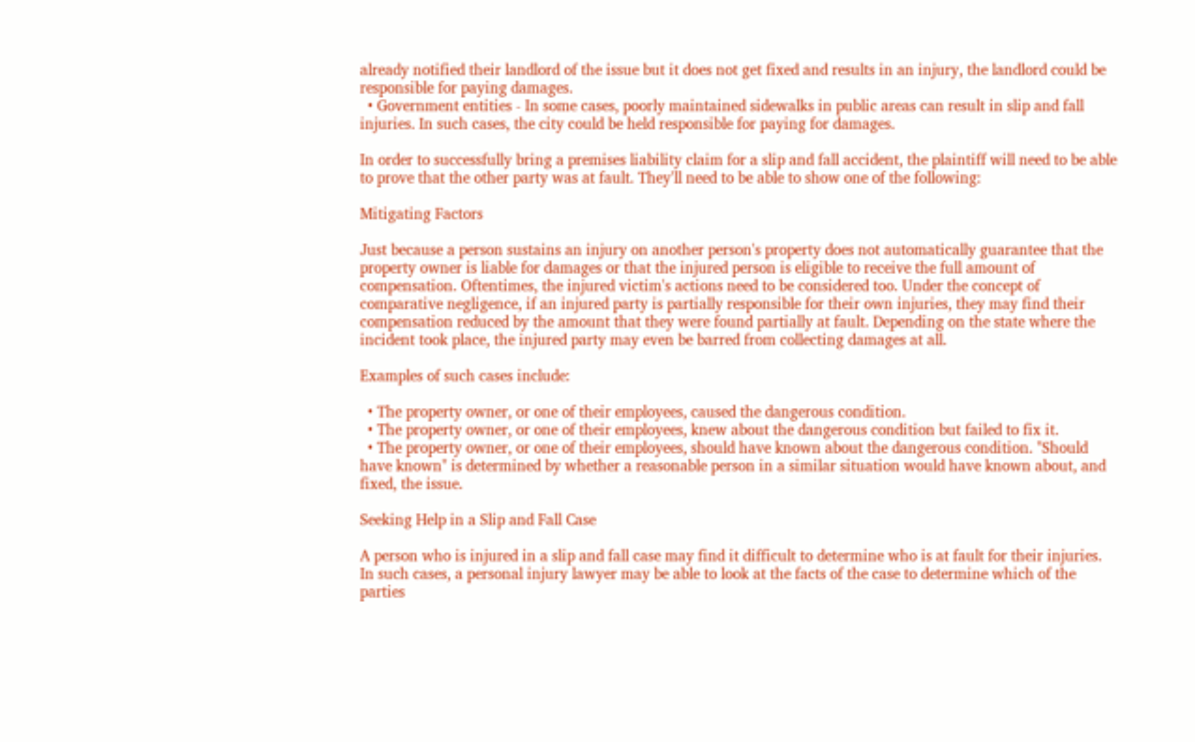already notified their landlord of the issue but it does not get fixed and results in an injury, the landlord could be responsible for paying damages.
  • Government entities - In some cases, poorly maintained sidewalks in public areas can result in slip and fall injuries. In such cases, the city could be held responsible for paying for damages.

In order to successfully bring a premises liability claim for a slip and fall accident, the plaintiff will need to be able to prove that the other party was at fault. They'll need to be able to show one of the following:

Mitigating Factors

Just because a person sustains an injury on another person's property does not automatically guarantee that the property owner is liable for damages or that the injured person is eligible to receive the full amount of compensation. Oftentimes, the injured victim's actions need to be considered too. Under the concept of comparative negligence, if an injured party is partially responsible for their own injuries, they may find their compensation reduced by the amount that they were found partially at fault. Depending on the state where the incident took place, the injured party may even be barred from collecting damages at all.

Examples of such cases include:

  • The property owner, or one of their employees, caused the dangerous condition.
  • The property owner, or one of their employees, knew about the dangerous condition but failed to fix it.
  • The property owner, or one of their employees, should have known about the dangerous condition. "Should have known" is determined by whether a reasonable person in a similar situation would have known about, and fixed, the issue.

Seeking Help in a Slip and Fall Case

A person who is injured in a slip and fall case may find it difficult to determine who is at fault for their injuries. In such cases, a personal injury lawyer may be able to look at the facts of the case to determine which of the parties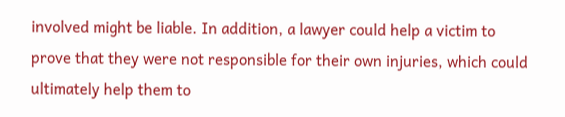involved might be liable. In addition, a lawyer could help a victim to prove that they were not responsible for their own injuries, which could ultimately help them to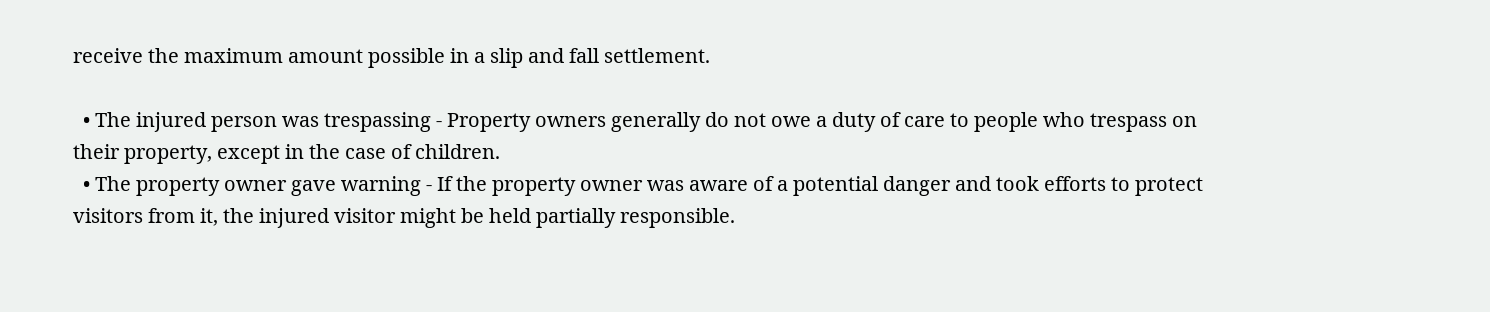receive the maximum amount possible in a slip and fall settlement.

  • The injured person was trespassing - Property owners generally do not owe a duty of care to people who trespass on their property, except in the case of children.
  • The property owner gave warning - If the property owner was aware of a potential danger and took efforts to protect visitors from it, the injured visitor might be held partially responsible.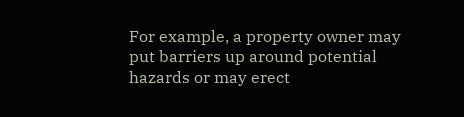For example, a property owner may put barriers up around potential hazards or may erect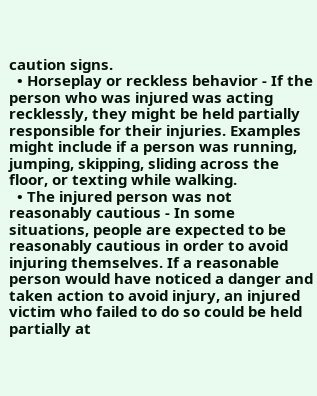caution signs.
  • Horseplay or reckless behavior - If the person who was injured was acting recklessly, they might be held partially responsible for their injuries. Examples might include if a person was running, jumping, skipping, sliding across the floor, or texting while walking.
  • The injured person was not reasonably cautious - In some situations, people are expected to be reasonably cautious in order to avoid injuring themselves. If a reasonable person would have noticed a danger and taken action to avoid injury, an injured victim who failed to do so could be held partially at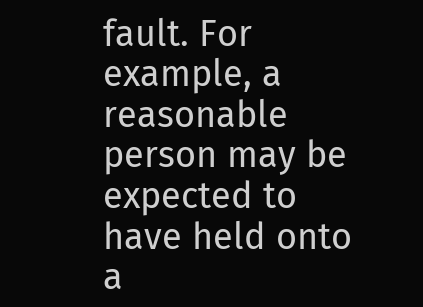fault. For example, a reasonable person may be expected to have held onto a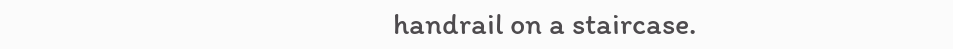handrail on a staircase.